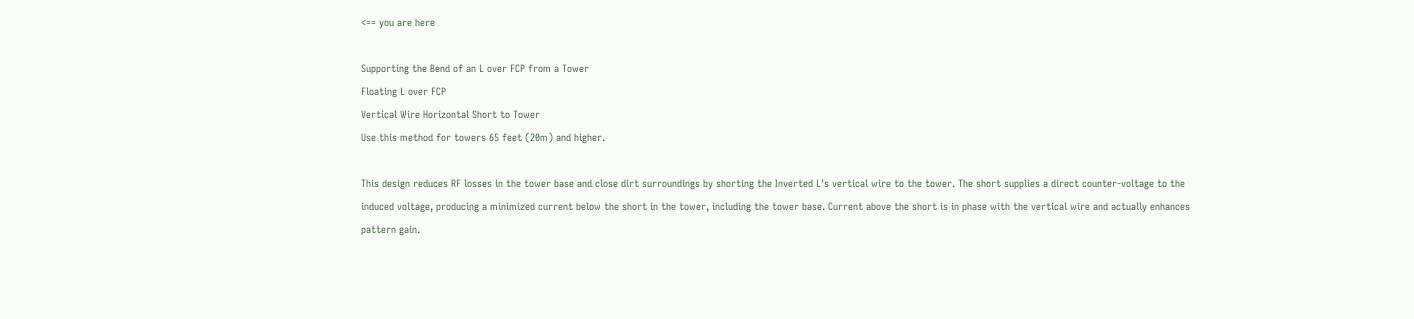<== you are here

Supporting the Bend of an L over FCP from a Tower
Floating L over FCP
Vertical Wire Horizontal Short to Tower
Use this method for towers 65 feet (20m) and higher.

This design reduces RF losses in the tower base and close dirt surroundings by shorting the Inverted L's vertical wire to the tower. The short supplies a direct counter-voltage to the induced voltage, producing a minimized current below the short in the tower, including the tower base. Current above the short is in phase with the vertical wire and actually enhances pattern gain.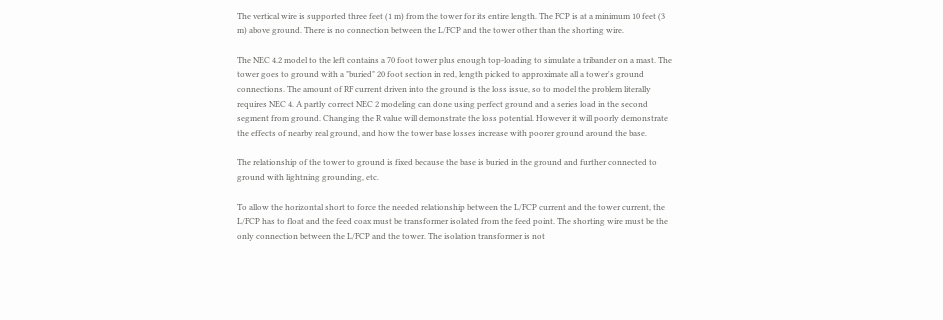The vertical wire is supported three feet (1 m) from the tower for its entire length. The FCP is at a minimum 10 feet (3 m) above ground. There is no connection between the L/FCP and the tower other than the shorting wire.

The NEC 4.2 model to the left contains a 70 foot tower plus enough top-loading to simulate a tribander on a mast. The tower goes to ground with a "buried" 20 foot section in red, length picked to approximate all a tower's ground connections. The amount of RF current driven into the ground is the loss issue, so to model the problem literally requires NEC 4. A partly correct NEC 2 modeling can done using perfect ground and a series load in the second segment from ground. Changing the R value will demonstrate the loss potential. However it will poorly demonstrate the effects of nearby real ground, and how the tower base losses increase with poorer ground around the base.

The relationship of the tower to ground is fixed because the base is buried in the ground and further connected to ground with lightning grounding, etc.

To allow the horizontal short to force the needed relationship between the L/FCP current and the tower current, the L/FCP has to float and the feed coax must be transformer isolated from the feed point. The shorting wire must be the only connection between the L/FCP and the tower. The isolation transformer is not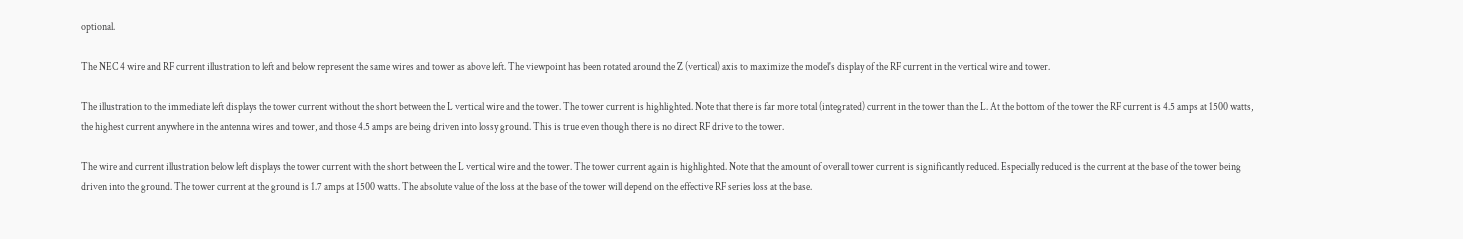optional.

The NEC 4 wire and RF current illustration to left and below represent the same wires and tower as above left. The viewpoint has been rotated around the Z (vertical) axis to maximize the model's display of the RF current in the vertical wire and tower.

The illustration to the immediate left displays the tower current without the short between the L vertical wire and the tower. The tower current is highlighted. Note that there is far more total (integrated) current in the tower than the L. At the bottom of the tower the RF current is 4.5 amps at 1500 watts, the highest current anywhere in the antenna wires and tower, and those 4.5 amps are being driven into lossy ground. This is true even though there is no direct RF drive to the tower.

The wire and current illustration below left displays the tower current with the short between the L vertical wire and the tower. The tower current again is highlighted. Note that the amount of overall tower current is significantly reduced. Especially reduced is the current at the base of the tower being driven into the ground. The tower current at the ground is 1.7 amps at 1500 watts. The absolute value of the loss at the base of the tower will depend on the effective RF series loss at the base.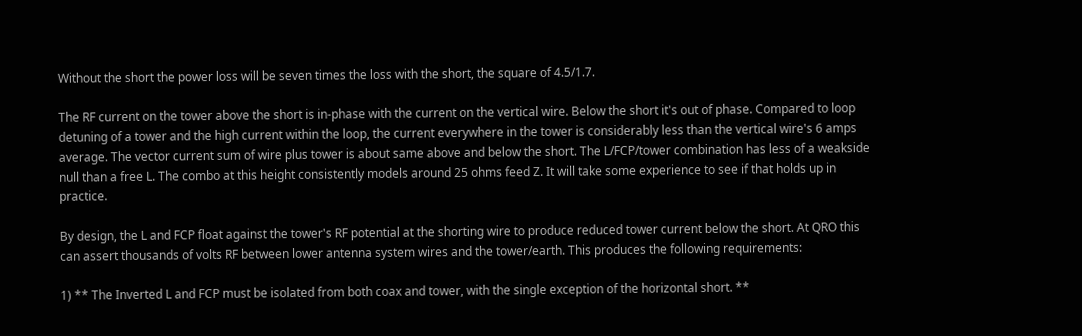Without the short the power loss will be seven times the loss with the short, the square of 4.5/1.7.

The RF current on the tower above the short is in-phase with the current on the vertical wire. Below the short it's out of phase. Compared to loop detuning of a tower and the high current within the loop, the current everywhere in the tower is considerably less than the vertical wire's 6 amps average. The vector current sum of wire plus tower is about same above and below the short. The L/FCP/tower combination has less of a weakside null than a free L. The combo at this height consistently models around 25 ohms feed Z. It will take some experience to see if that holds up in practice.

By design, the L and FCP float against the tower's RF potential at the shorting wire to produce reduced tower current below the short. At QRO this can assert thousands of volts RF between lower antenna system wires and the tower/earth. This produces the following requirements:

1) ** The Inverted L and FCP must be isolated from both coax and tower, with the single exception of the horizontal short. **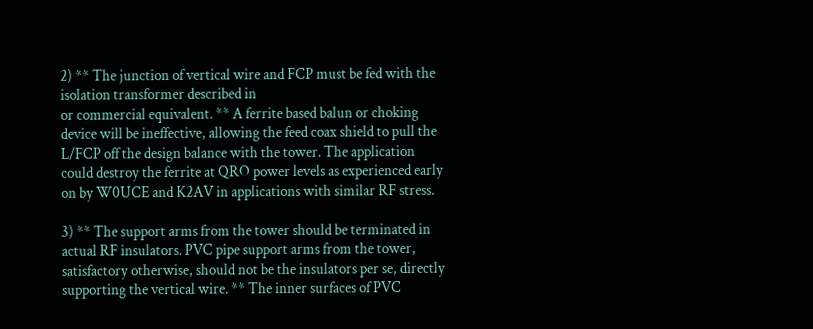2) ** The junction of vertical wire and FCP must be fed with the isolation transformer described in
or commercial equivalent. ** A ferrite based balun or choking device will be ineffective, allowing the feed coax shield to pull the L/FCP off the design balance with the tower. The application could destroy the ferrite at QRO power levels as experienced early on by W0UCE and K2AV in applications with similar RF stress.

3) ** The support arms from the tower should be terminated in actual RF insulators. PVC pipe support arms from the tower, satisfactory otherwise, should not be the insulators per se, directly supporting the vertical wire. ** The inner surfaces of PVC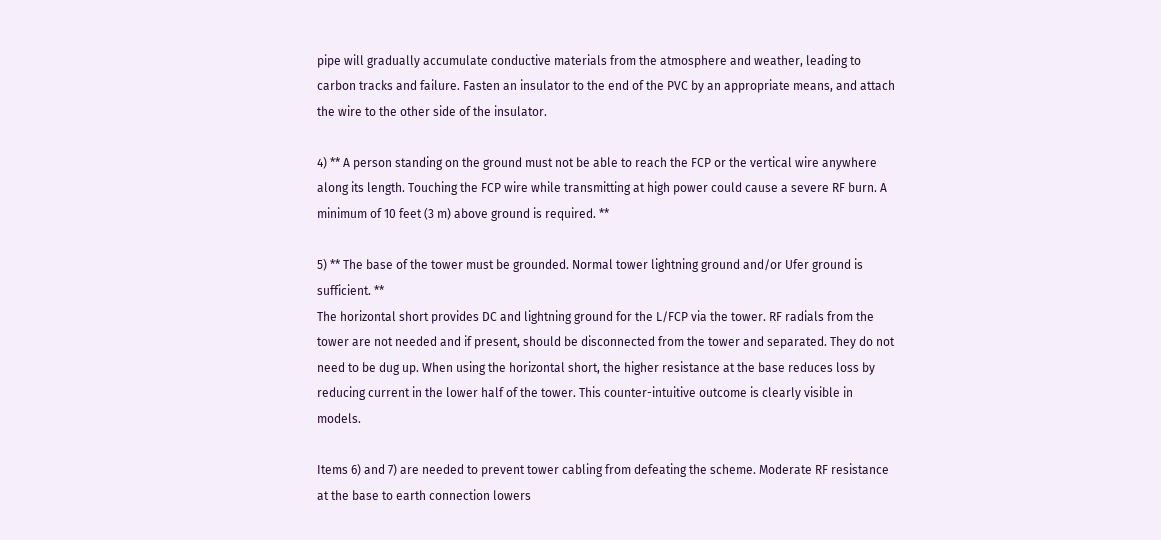pipe will gradually accumulate conductive materials from the atmosphere and weather, leading to carbon tracks and failure. Fasten an insulator to the end of the PVC by an appropriate means, and attach the wire to the other side of the insulator.

4) ** A person standing on the ground must not be able to reach the FCP or the vertical wire anywhere along its length. Touching the FCP wire while transmitting at high power could cause a severe RF burn. A minimum of 10 feet (3 m) above ground is required. **

5) ** The base of the tower must be grounded. Normal tower lightning ground and/or Ufer ground is sufficient. **
The horizontal short provides DC and lightning ground for the L/FCP via the tower. RF radials from the tower are not needed and if present, should be disconnected from the tower and separated. They do not need to be dug up. When using the horizontal short, the higher resistance at the base reduces loss by reducing current in the lower half of the tower. This counter-intuitive outcome is clearly visible in models.

Items 6) and 7) are needed to prevent tower cabling from defeating the scheme. Moderate RF resistance at the base to earth connection lowers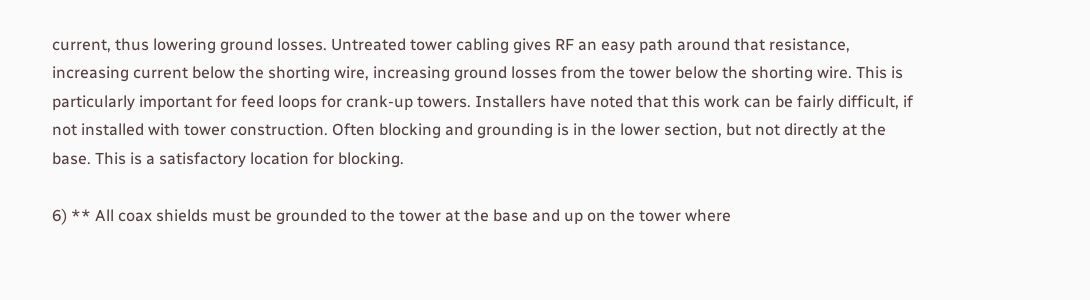current, thus lowering ground losses. Untreated tower cabling gives RF an easy path around that resistance, increasing current below the shorting wire, increasing ground losses from the tower below the shorting wire. This is particularly important for feed loops for crank-up towers. Installers have noted that this work can be fairly difficult, if not installed with tower construction. Often blocking and grounding is in the lower section, but not directly at the base. This is a satisfactory location for blocking.

6) ** All coax shields must be grounded to the tower at the base and up on the tower where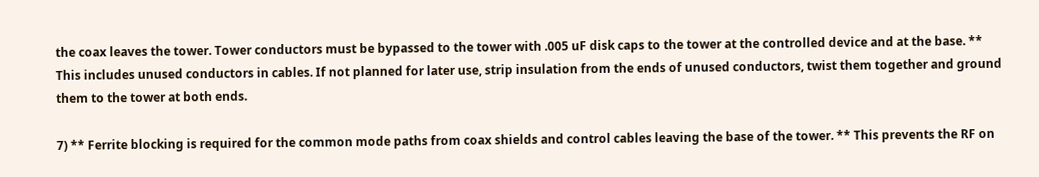the coax leaves the tower. Tower conductors must be bypassed to the tower with .005 uF disk caps to the tower at the controlled device and at the base. ** This includes unused conductors in cables. If not planned for later use, strip insulation from the ends of unused conductors, twist them together and ground them to the tower at both ends.

7) ** Ferrite blocking is required for the common mode paths from coax shields and control cables leaving the base of the tower. ** This prevents the RF on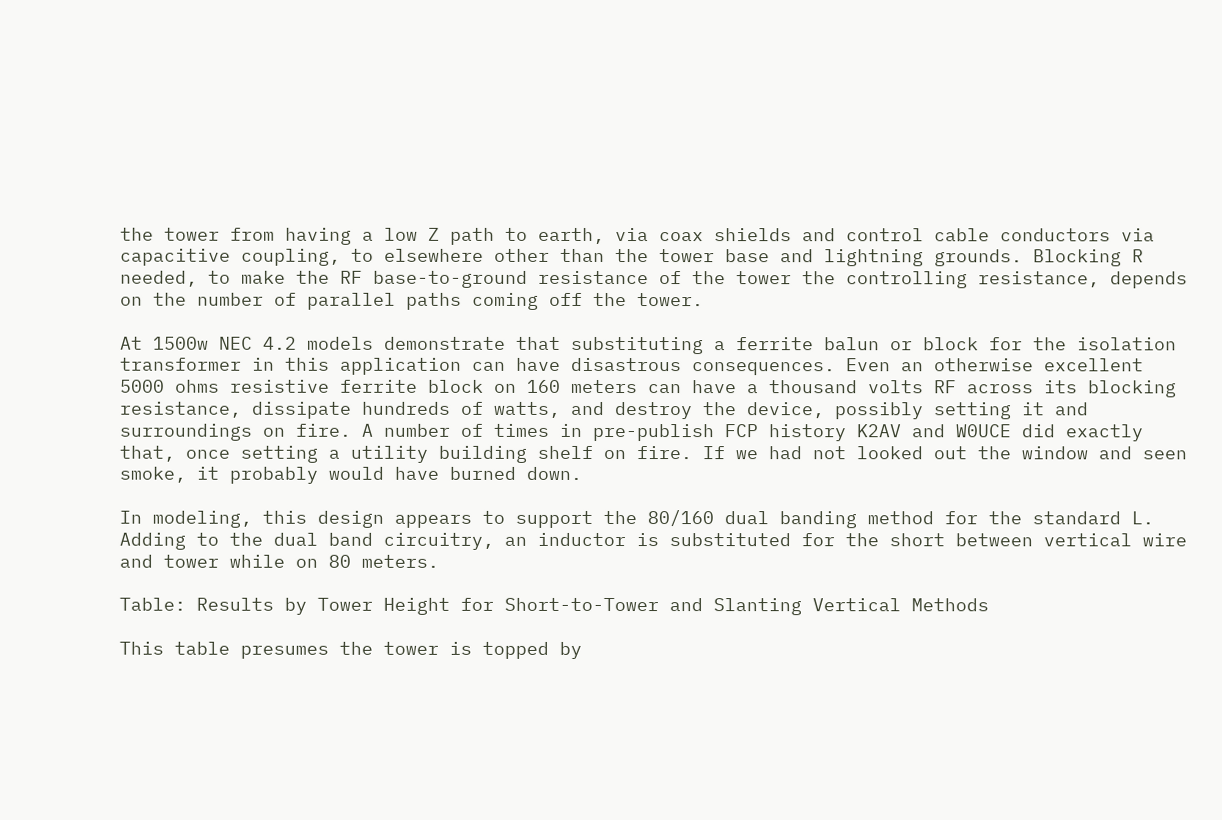the tower from having a low Z path to earth, via coax shields and control cable conductors via capacitive coupling, to elsewhere other than the tower base and lightning grounds. Blocking R needed, to make the RF base-to-ground resistance of the tower the controlling resistance, depends on the number of parallel paths coming off the tower.

At 1500w NEC 4.2 models demonstrate that substituting a ferrite balun or block for the isolation transformer in this application can have disastrous consequences. Even an otherwise excellent 5000 ohms resistive ferrite block on 160 meters can have a thousand volts RF across its blocking resistance, dissipate hundreds of watts, and destroy the device, possibly setting it and surroundings on fire. A number of times in pre-publish FCP history K2AV and W0UCE did exactly that, once setting a utility building shelf on fire. If we had not looked out the window and seen smoke, it probably would have burned down.

In modeling, this design appears to support the 80/160 dual banding method for the standard L. Adding to the dual band circuitry, an inductor is substituted for the short between vertical wire and tower while on 80 meters.

Table: Results by Tower Height for Short-to-Tower and Slanting Vertical Methods

This table presumes the tower is topped by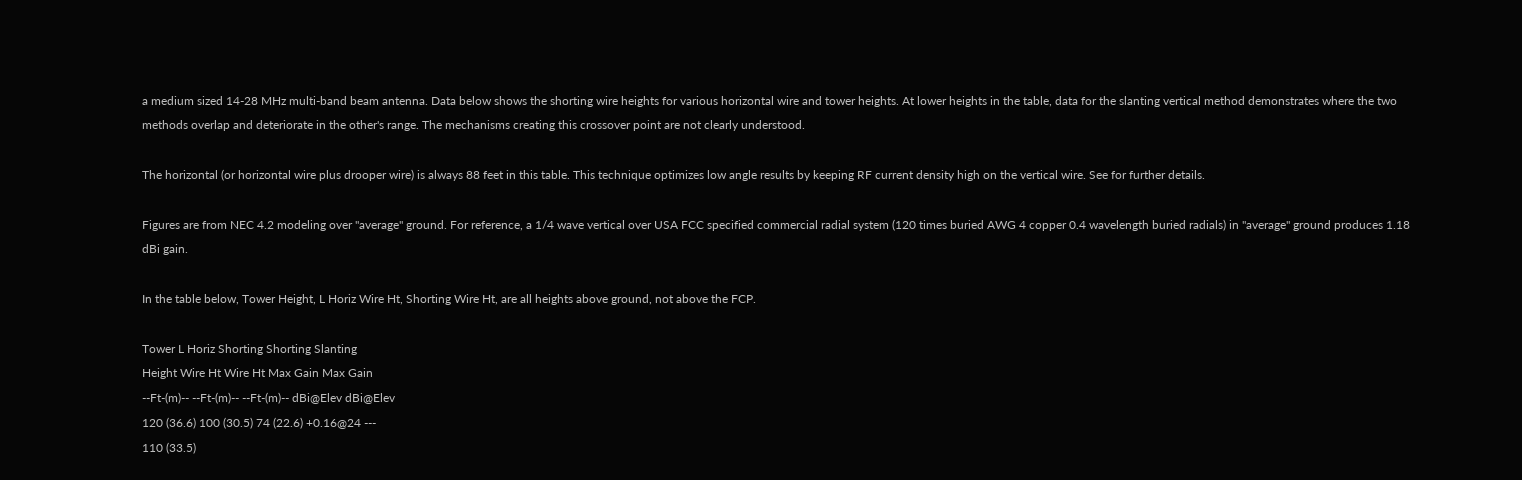a medium sized 14-28 MHz multi-band beam antenna. Data below shows the shorting wire heights for various horizontal wire and tower heights. At lower heights in the table, data for the slanting vertical method demonstrates where the two methods overlap and deteriorate in the other's range. The mechanisms creating this crossover point are not clearly understood.

The horizontal (or horizontal wire plus drooper wire) is always 88 feet in this table. This technique optimizes low angle results by keeping RF current density high on the vertical wire. See for further details.

Figures are from NEC 4.2 modeling over "average" ground. For reference, a 1/4 wave vertical over USA FCC specified commercial radial system (120 times buried AWG 4 copper 0.4 wavelength buried radials) in "average" ground produces 1.18 dBi gain.

In the table below, Tower Height, L Horiz Wire Ht, Shorting Wire Ht, are all heights above ground, not above the FCP.

Tower L Horiz Shorting Shorting Slanting
Height Wire Ht Wire Ht Max Gain Max Gain
--Ft-(m)-- --Ft-(m)-- --Ft-(m)-- dBi@Elev dBi@Elev
120 (36.6) 100 (30.5) 74 (22.6) +0.16@24 ---
110 (33.5)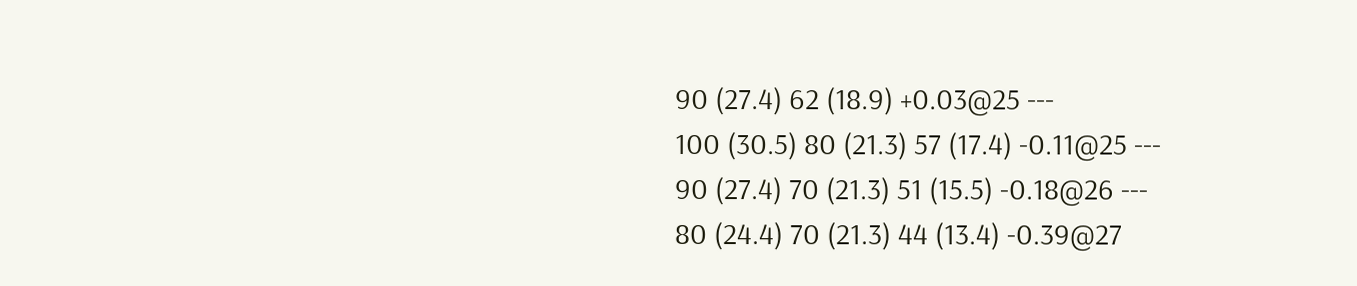90 (27.4) 62 (18.9) +0.03@25 ---
100 (30.5) 80 (21.3) 57 (17.4) -0.11@25 ---
90 (27.4) 70 (21.3) 51 (15.5) -0.18@26 ---
80 (24.4) 70 (21.3) 44 (13.4) -0.39@27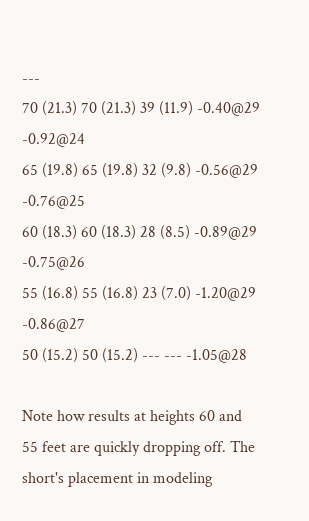---
70 (21.3) 70 (21.3) 39 (11.9) -0.40@29 -0.92@24
65 (19.8) 65 (19.8) 32 (9.8) -0.56@29 -0.76@25
60 (18.3) 60 (18.3) 28 (8.5) -0.89@29 -0.75@26
55 (16.8) 55 (16.8) 23 (7.0) -1.20@29 -0.86@27
50 (15.2) 50 (15.2) --- --- -1.05@28

Note how results at heights 60 and 55 feet are quickly dropping off. The short's placement in modeling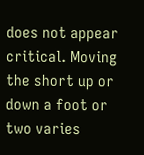does not appear critical. Moving the short up or down a foot or two varies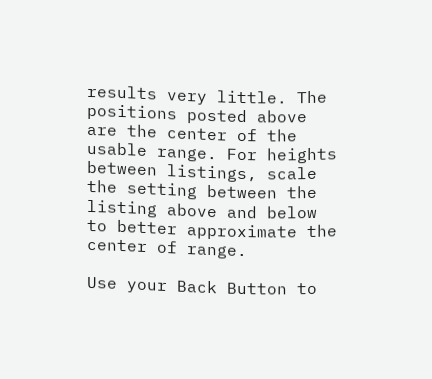results very little. The positions posted above are the center of the usable range. For heights between listings, scale the setting between the listing above and below to better approximate the center of range.

Use your Back Button to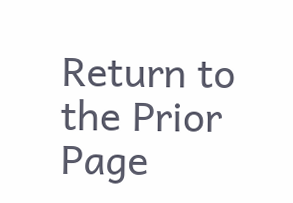Return to the Prior Page